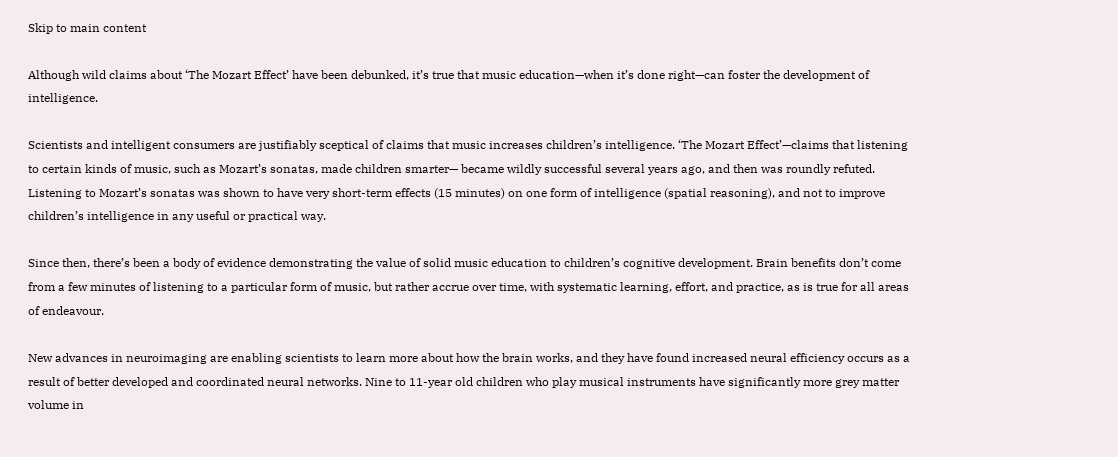Skip to main content

Although wild claims about ‘The Mozart Effect’ have been debunked, it’s true that music education—when it’s done right—can foster the development of intelligence.

Scientists and intelligent consumers are justifiably sceptical of claims that music increases children’s intelligence. ‘The Mozart Effect’—claims that listening to certain kinds of music, such as Mozart’s sonatas, made children smarter— became wildly successful several years ago, and then was roundly refuted. Listening to Mozart’s sonatas was shown to have very short-term effects (15 minutes) on one form of intelligence (spatial reasoning), and not to improve children’s intelligence in any useful or practical way.

Since then, there’s been a body of evidence demonstrating the value of solid music education to children’s cognitive development. Brain benefits don’t come from a few minutes of listening to a particular form of music, but rather accrue over time, with systematic learning, effort, and practice, as is true for all areas of endeavour.

New advances in neuroimaging are enabling scientists to learn more about how the brain works, and they have found increased neural efficiency occurs as a result of better developed and coordinated neural networks. Nine to 11-year old children who play musical instruments have significantly more grey matter volume in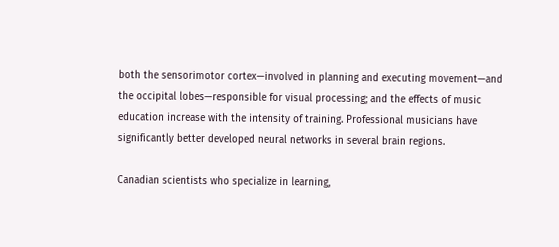both the sensorimotor cortex—involved in planning and executing movement—and the occipital lobes—responsible for visual processing; and the effects of music education increase with the intensity of training. Professional musicians have significantly better developed neural networks in several brain regions.

Canadian scientists who specialize in learning,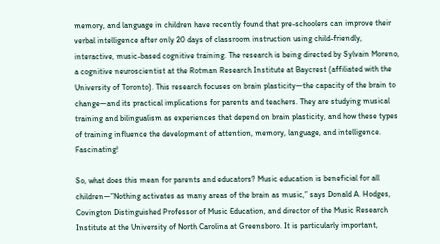memory, and language in children have recently found that pre-schoolers can improve their verbal intelligence after only 20 days of classroom instruction using child-friendly, interactive, music-based cognitive training. The research is being directed by Sylvain Moreno, a cognitive neuroscientist at the Rotman Research Institute at Baycrest (affiliated with the University of Toronto). This research focuses on brain plasticity—the capacity of the brain to change—and its practical implications for parents and teachers. They are studying musical training and bilingualism as experiences that depend on brain plasticity, and how these types of training influence the development of attention, memory, language, and intelligence. Fascinating!

So, what does this mean for parents and educators? Music education is beneficial for all children—”Nothing activates as many areas of the brain as music,” says Donald A. Hodges, Covington Distinguished Professor of Music Education, and director of the Music Research Institute at the University of North Carolina at Greensboro. It is particularly important,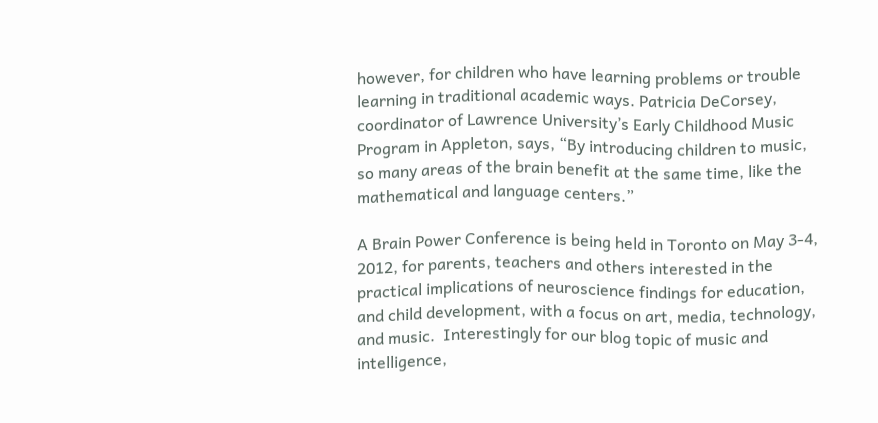however, for children who have learning problems or trouble learning in traditional academic ways. Patricia DeCorsey, coordinator of Lawrence University’s Early Childhood Music Program in Appleton, says, “By introducing children to music, so many areas of the brain benefit at the same time, like the mathematical and language centers.”

A Brain Power Conference is being held in Toronto on May 3-4, 2012, for parents, teachers and others interested in the practical implications of neuroscience findings for education, and child development, with a focus on art, media, technology, and music.  Interestingly for our blog topic of music and intelligence,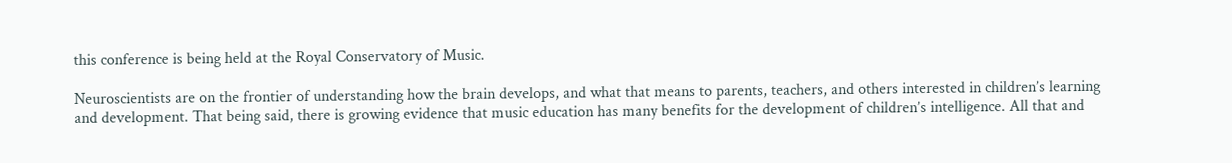this conference is being held at the Royal Conservatory of Music.

Neuroscientists are on the frontier of understanding how the brain develops, and what that means to parents, teachers, and others interested in children’s learning and development. That being said, there is growing evidence that music education has many benefits for the development of children’s intelligence. All that and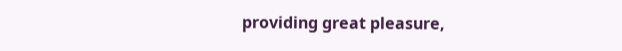providing great pleasure,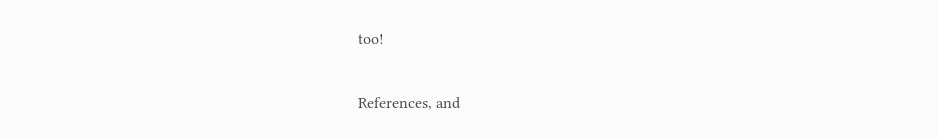too!

References, and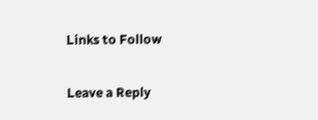Links to Follow

Leave a Reply